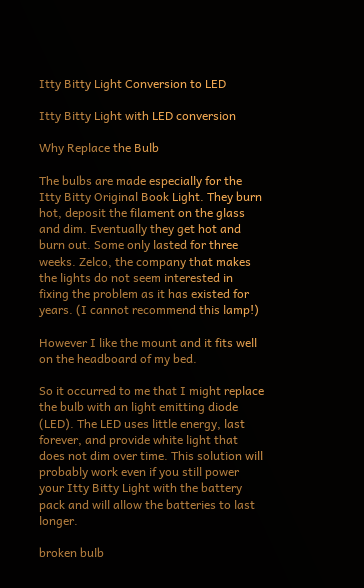Itty Bitty Light Conversion to LED

Itty Bitty Light with LED conversion

Why Replace the Bulb

The bulbs are made especially for the Itty Bitty Original Book Light. They burn hot, deposit the filament on the glass and dim. Eventually they get hot and burn out. Some only lasted for three weeks. Zelco, the company that makes the lights do not seem interested in fixing the problem as it has existed for years. (I cannot recommend this lamp!)

However I like the mount and it fits well on the headboard of my bed.

So it occurred to me that I might replace the bulb with an light emitting diode (LED). The LED uses little energy, last forever, and provide white light that does not dim over time. This solution will probably work even if you still power your Itty Bitty Light with the battery pack and will allow the batteries to last longer.

broken bulb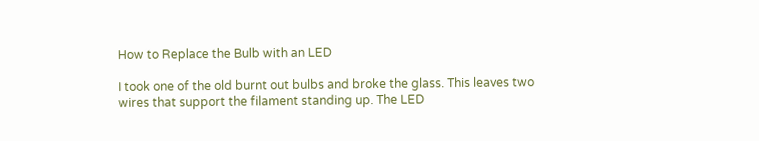How to Replace the Bulb with an LED

I took one of the old burnt out bulbs and broke the glass. This leaves two wires that support the filament standing up. The LED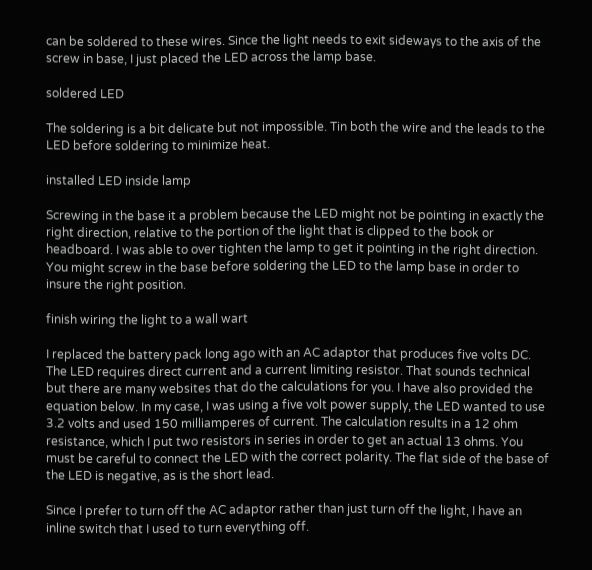can be soldered to these wires. Since the light needs to exit sideways to the axis of the screw in base, I just placed the LED across the lamp base.

soldered LED

The soldering is a bit delicate but not impossible. Tin both the wire and the leads to the LED before soldering to minimize heat.

installed LED inside lamp

Screwing in the base it a problem because the LED might not be pointing in exactly the right direction, relative to the portion of the light that is clipped to the book or headboard. I was able to over tighten the lamp to get it pointing in the right direction. You might screw in the base before soldering the LED to the lamp base in order to insure the right position.

finish wiring the light to a wall wart

I replaced the battery pack long ago with an AC adaptor that produces five volts DC. The LED requires direct current and a current limiting resistor. That sounds technical but there are many websites that do the calculations for you. I have also provided the equation below. In my case, I was using a five volt power supply, the LED wanted to use 3.2 volts and used 150 milliamperes of current. The calculation results in a 12 ohm resistance, which I put two resistors in series in order to get an actual 13 ohms. You must be careful to connect the LED with the correct polarity. The flat side of the base of the LED is negative, as is the short lead.

Since I prefer to turn off the AC adaptor rather than just turn off the light, I have an inline switch that I used to turn everything off.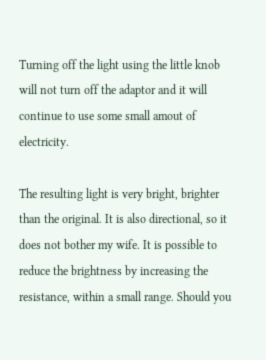Turning off the light using the little knob will not turn off the adaptor and it will continue to use some small amout of electricity.

The resulting light is very bright, brighter than the original. It is also directional, so it does not bother my wife. It is possible to reduce the brightness by increasing the resistance, within a small range. Should you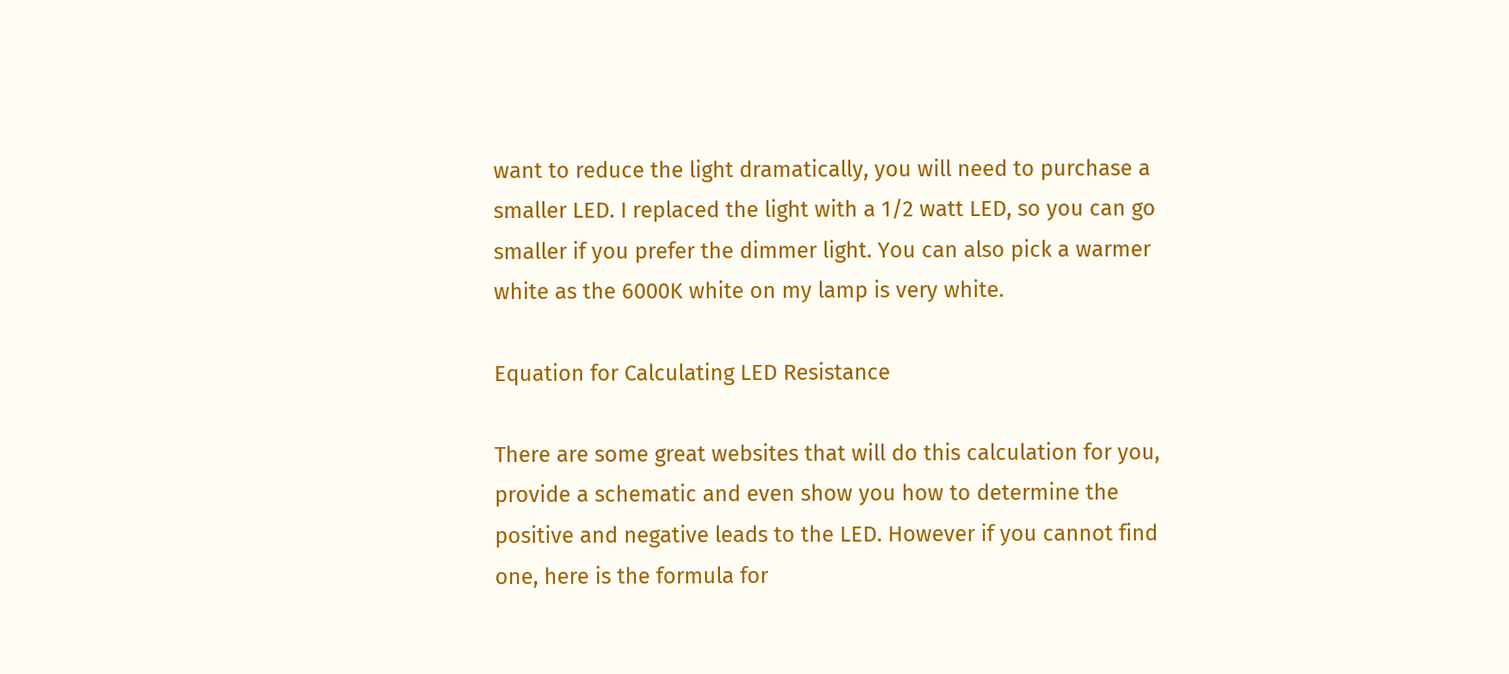want to reduce the light dramatically, you will need to purchase a smaller LED. I replaced the light with a 1/2 watt LED, so you can go smaller if you prefer the dimmer light. You can also pick a warmer white as the 6000K white on my lamp is very white.

Equation for Calculating LED Resistance

There are some great websites that will do this calculation for you, provide a schematic and even show you how to determine the positive and negative leads to the LED. However if you cannot find one, here is the formula for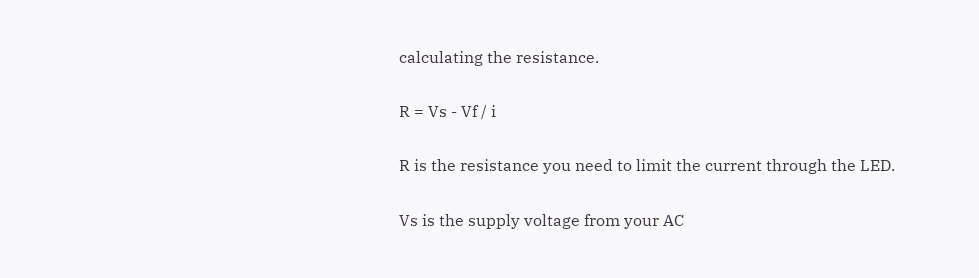calculating the resistance.

R = Vs - Vf / i

R is the resistance you need to limit the current through the LED.

Vs is the supply voltage from your AC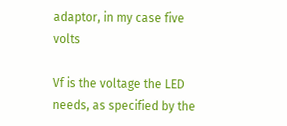adaptor, in my case five volts

Vf is the voltage the LED needs, as specified by the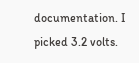documentation. I picked 3.2 volts.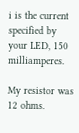i is the current specified by your LED, 150 milliamperes.

My resistor was 12 ohms.